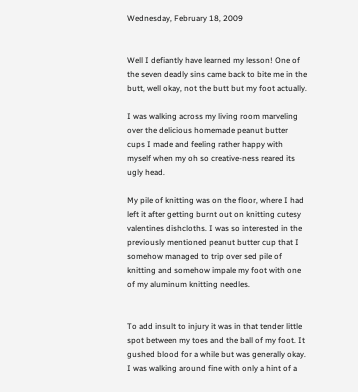Wednesday, February 18, 2009


Well I defiantly have learned my lesson! One of the seven deadly sins came back to bite me in the butt, well okay, not the butt but my foot actually.

I was walking across my living room marveling over the delicious homemade peanut butter cups I made and feeling rather happy with myself when my oh so creative-ness reared its ugly head.

My pile of knitting was on the floor, where I had left it after getting burnt out on knitting cutesy valentines dishcloths. I was so interested in the previously mentioned peanut butter cup that I somehow managed to trip over sed pile of knitting and somehow impale my foot with one of my aluminum knitting needles.


To add insult to injury it was in that tender little spot between my toes and the ball of my foot. It gushed blood for a while but was generally okay. I was walking around fine with only a hint of a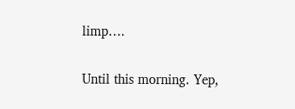limp….

Until this morning. Yep,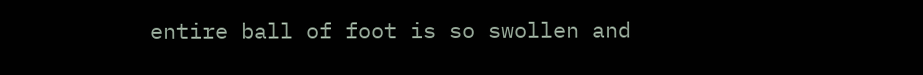entire ball of foot is so swollen and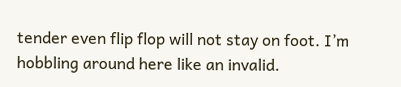tender even flip flop will not stay on foot. I’m hobbling around here like an invalid.